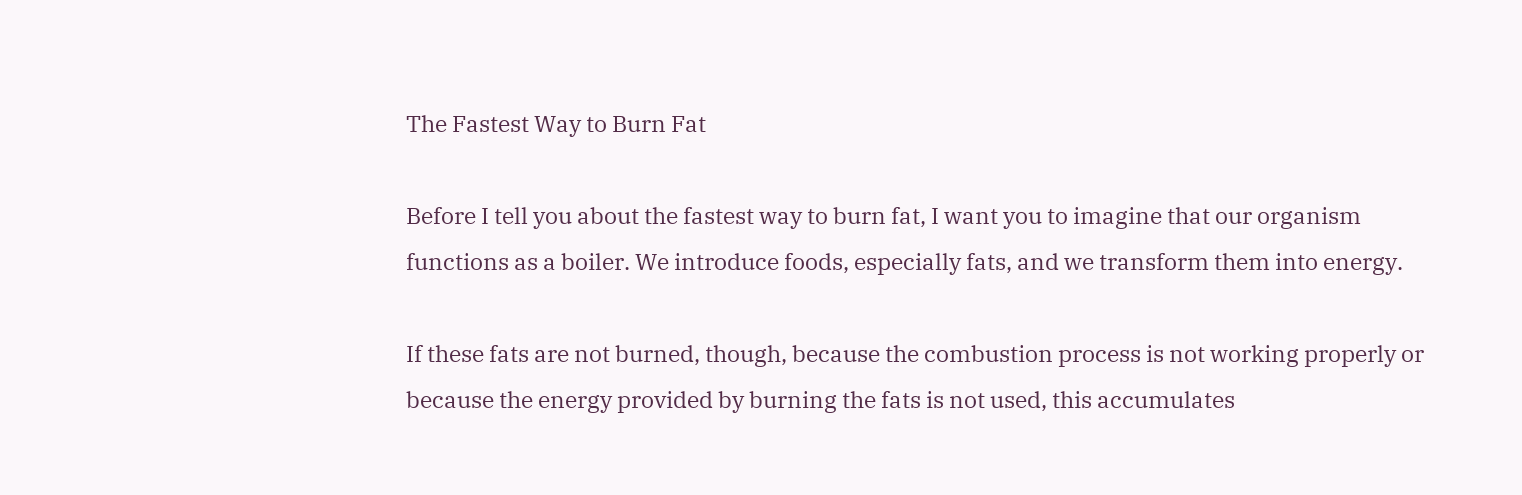The Fastest Way to Burn Fat

Before I tell you about the fastest way to burn fat, I want you to imagine that our organism functions as a boiler. We introduce foods, especially fats, and we transform them into energy.

If these fats are not burned, though, because the combustion process is not working properly or because the energy provided by burning the fats is not used, this accumulates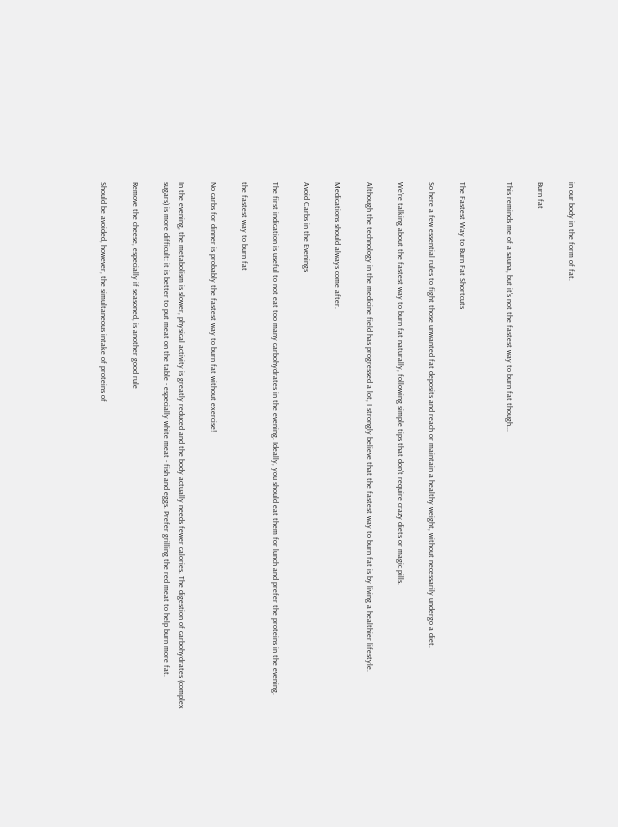in our body in the form of fat.

Burn fat

This reminds me of a sauna, but it's not the fastest way to burn fat though...


The Fastest Way to Burn Fat Shortcuts

So here a few essential rules to fight those unwanted fat deposits and reach or maintain a healthy weight, without necessarily undergo a diet.

We're talking about the fastest way to burn fat naturally, following simple tips that don't require crazy diets or magic pills.

Although the technology in the medicine field has progressed a lot, I strongly believe that the fastest way to burn fat is by living a healthier lifestyle.

Medications should always come after.

Avoid Carbs in the Evenings

The first indication is useful to not eat too many carbohydrates in the evening. Ideally, you should eat them for lunch and prefer the proteins in the evening.

the fastest way to burn fat

No carbs for dinner is probably the fastest way to burn fat without exercise!

In the evening, the metabolism is slower, physical activity is greatly reduced and the body actually needs fewer calories. The digestion of carbohydrates (complex sugars) is more difficult: it is better to put meat on the table - especially white meat - fish and eggs. Prefer grilling the red meat to help burn more fat.

Remove the cheese, especially if seasoned, is another good rule

Should be avoided, however, the simultaneous intake of proteins of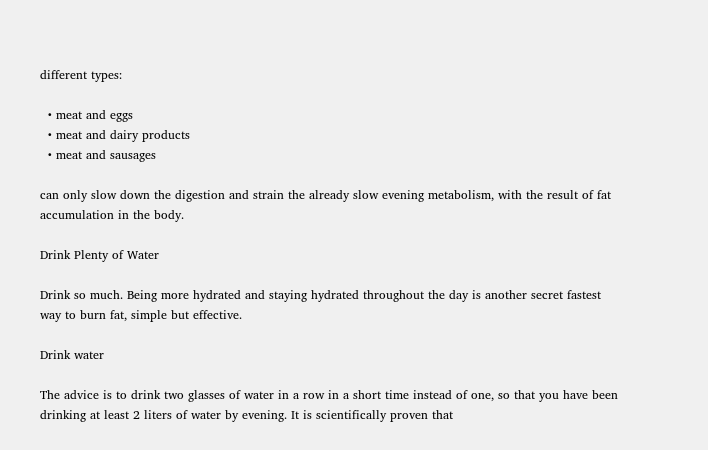different types:

  • meat and eggs
  • meat and dairy products
  • meat and sausages

can only slow down the digestion and strain the already slow evening metabolism, with the result of fat accumulation in the body.

Drink Plenty of Water

Drink so much. Being more hydrated and staying hydrated throughout the day is another secret fastest way to burn fat, simple but effective.

Drink water

The advice is to drink two glasses of water in a row in a short time instead of one, so that you have been drinking at least 2 liters of water by evening. It is scientifically proven that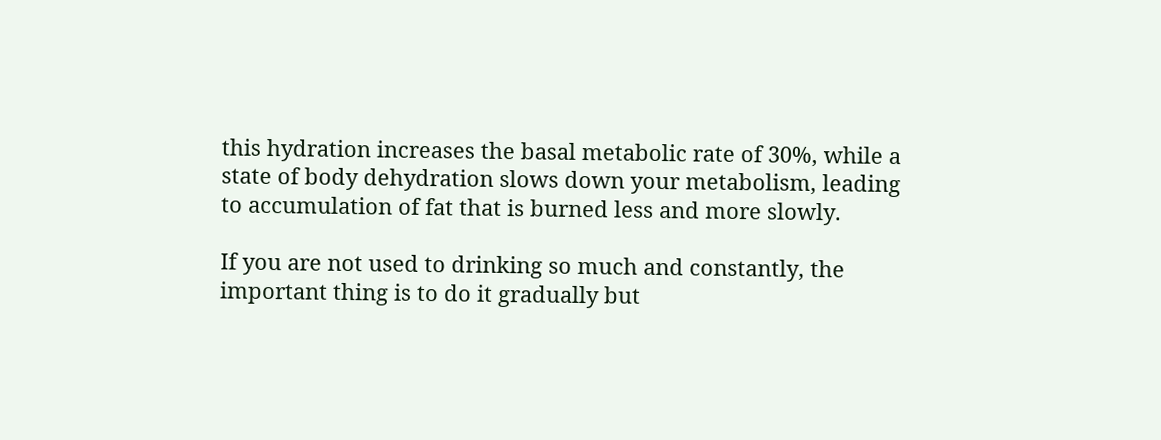this hydration increases the basal metabolic rate of 30%, while a state of body dehydration slows down your metabolism, leading to accumulation of fat that is burned less and more slowly.

If you are not used to drinking so much and constantly, the important thing is to do it gradually but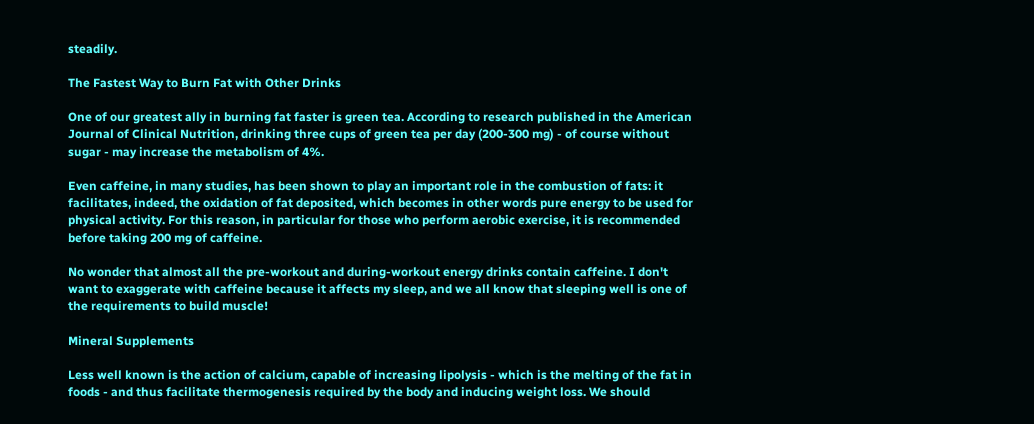steadily.

The Fastest Way to Burn Fat with Other Drinks

One of our greatest ally in burning fat faster is green tea. According to research published in the American Journal of Clinical Nutrition, drinking three cups of green tea per day (200-300 mg) - of course without sugar - may increase the metabolism of 4%.

Even caffeine, in many studies, has been shown to play an important role in the combustion of fats: it facilitates, indeed, the oxidation of fat deposited, which becomes in other words pure energy to be used for physical activity. For this reason, in particular for those who perform aerobic exercise, it is recommended before taking 200 mg of caffeine.

No wonder that almost all the pre-workout and during-workout energy drinks contain caffeine. I don't want to exaggerate with caffeine because it affects my sleep, and we all know that sleeping well is one of the requirements to build muscle!

Mineral Supplements

Less well known is the action of calcium, capable of increasing lipolysis - which is the melting of the fat in foods - and thus facilitate thermogenesis required by the body and inducing weight loss. We should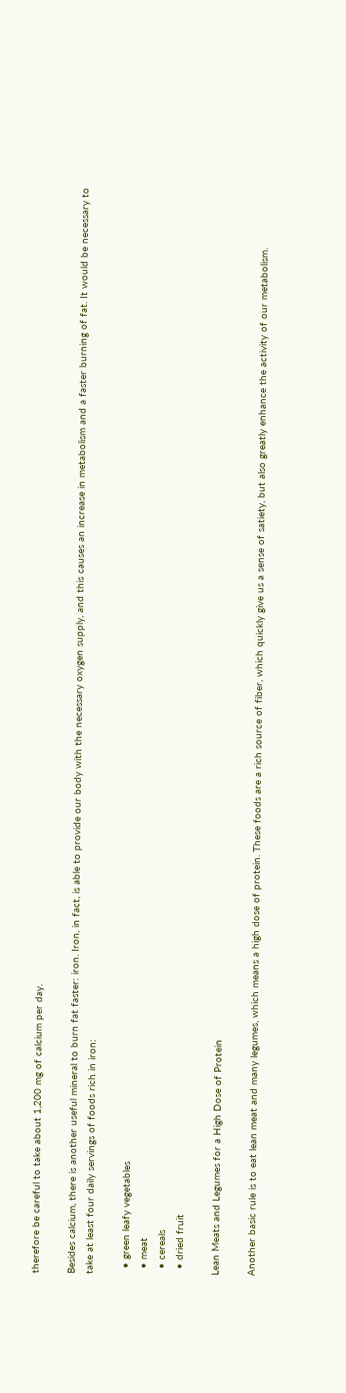therefore be careful to take about 1,200 mg of calcium per day.

Besides calcium, there is another useful mineral to burn fat faster: iron. Iron, in fact, is able to provide our body with the necessary oxygen supply, and this causes an increase in metabolism and a faster burning of fat. It would be necessary to take at least four daily servings of foods rich in iron:

  • green leafy vegetables
  • meat
  • cereals
  • dried fruit

Lean Meats and Legumes for a High Dose of Protein

Another basic rule is to eat lean meat and many legumes, which means a high dose of protein. These foods are a rich source of fiber, which quickly give us a sense of satiety, but also greatly enhance the activity of our metabolism.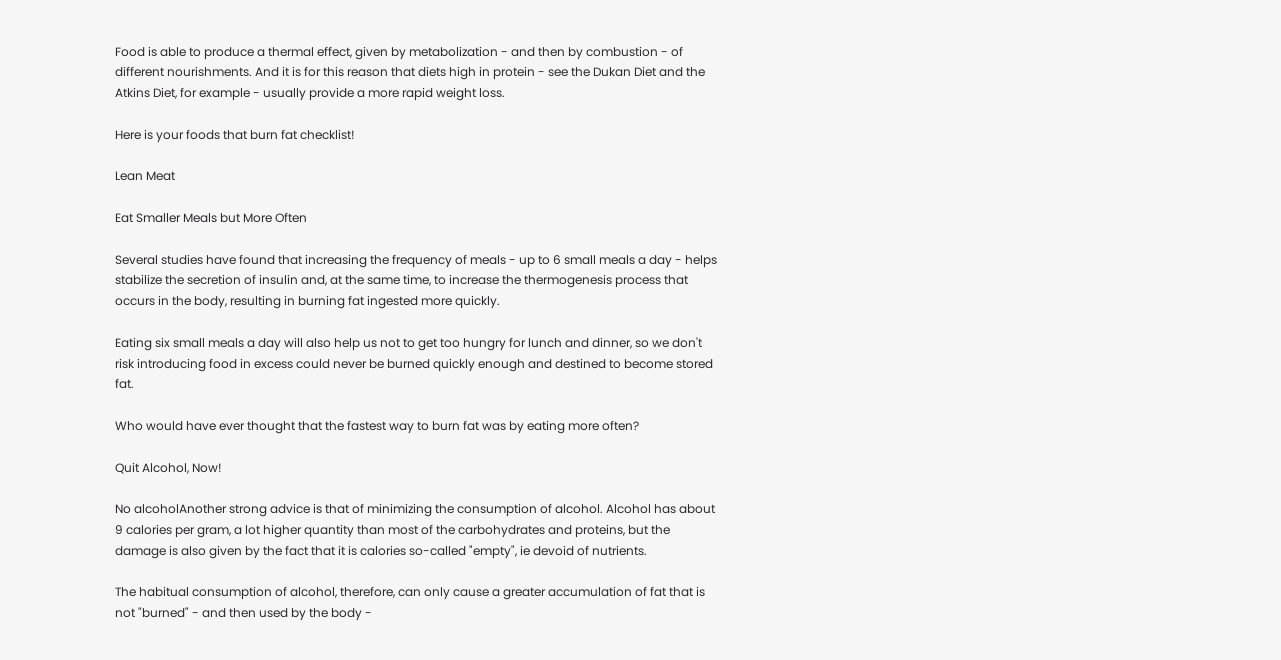Food is able to produce a thermal effect, given by metabolization - and then by combustion - of different nourishments. And it is for this reason that diets high in protein - see the Dukan Diet and the Atkins Diet, for example - usually provide a more rapid weight loss.

Here is your foods that burn fat checklist!

Lean Meat

Eat Smaller Meals but More Often

Several studies have found that increasing the frequency of meals - up to 6 small meals a day - helps stabilize the secretion of insulin and, at the same time, to increase the thermogenesis process that occurs in the body, resulting in burning fat ingested more quickly.

Eating six small meals a day will also help us not to get too hungry for lunch and dinner, so we don't risk introducing food in excess could never be burned quickly enough and destined to become stored fat.

Who would have ever thought that the fastest way to burn fat was by eating more often?

Quit Alcohol, Now!

No alcoholAnother strong advice is that of minimizing the consumption of alcohol. Alcohol has about 9 calories per gram, a lot higher quantity than most of the carbohydrates and proteins, but the damage is also given by the fact that it is calories so-called "empty", ie devoid of nutrients.

The habitual consumption of alcohol, therefore, can only cause a greater accumulation of fat that is not "burned" - and then used by the body -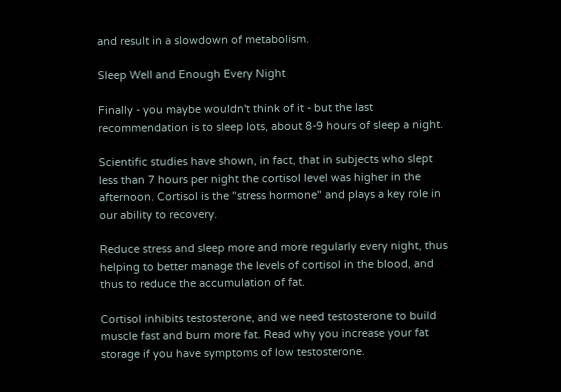and result in a slowdown of metabolism.

Sleep Well and Enough Every Night

Finally - you maybe wouldn't think of it - but the last recommendation is to sleep lots, about 8-9 hours of sleep a night.

Scientific studies have shown, in fact, that in subjects who slept less than 7 hours per night the cortisol level was higher in the afternoon. Cortisol is the "stress hormone" and plays a key role in our ability to recovery.

Reduce stress and sleep more and more regularly every night, thus helping to better manage the levels of cortisol in the blood, and thus to reduce the accumulation of fat.

Cortisol inhibits testosterone, and we need testosterone to build muscle fast and burn more fat. Read why you increase your fat storage if you have symptoms of low testosterone.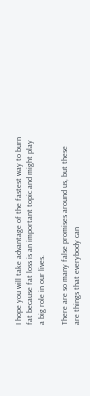I hope you will take advantage of the fastest way to burn fat because fat loss is an important topic and might play a big role in our lives.

There are so many false promises around us, but these are things that everybody can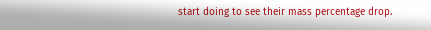start doing to see their mass percentage drop.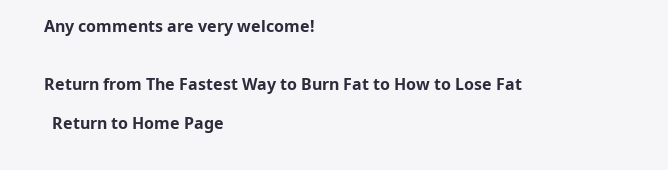Any comments are very welcome!


Return from The Fastest Way to Burn Fat to How to Lose Fat

  Return to Home Page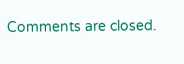Comments are closed.